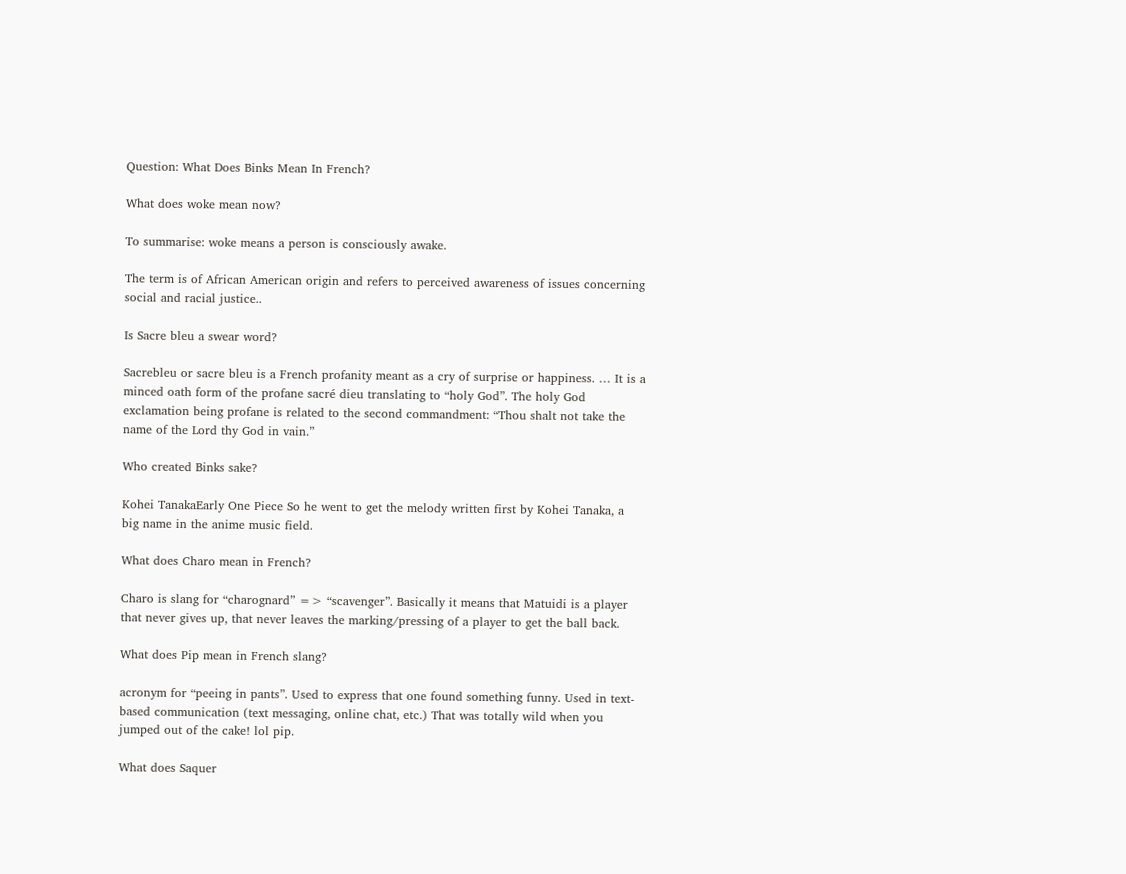Question: What Does Binks Mean In French?

What does woke mean now?

To summarise: woke means a person is consciously awake.

The term is of African American origin and refers to perceived awareness of issues concerning social and racial justice..

Is Sacre bleu a swear word?

Sacrebleu or sacre bleu is a French profanity meant as a cry of surprise or happiness. … It is a minced oath form of the profane sacré dieu translating to “holy God”. The holy God exclamation being profane is related to the second commandment: “Thou shalt not take the name of the Lord thy God in vain.”

Who created Binks sake?

Kohei TanakaEarly One Piece So he went to get the melody written first by Kohei Tanaka, a big name in the anime music field.

What does Charo mean in French?

Charo is slang for “charognard” => “scavenger”. Basically it means that Matuidi is a player that never gives up, that never leaves the marking/pressing of a player to get the ball back.

What does Pip mean in French slang?

acronym for “peeing in pants”. Used to express that one found something funny. Used in text-based communication (text messaging, online chat, etc.) That was totally wild when you jumped out of the cake! lol pip.

What does Saquer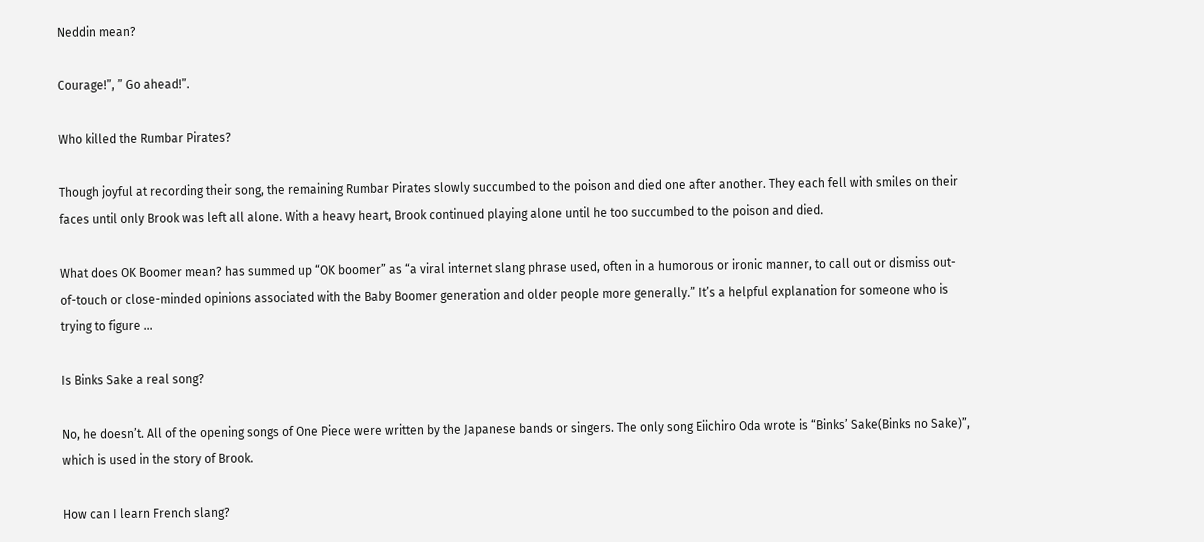Neddin mean?

Courage!”, ” Go ahead!”.

Who killed the Rumbar Pirates?

Though joyful at recording their song, the remaining Rumbar Pirates slowly succumbed to the poison and died one after another. They each fell with smiles on their faces until only Brook was left all alone. With a heavy heart, Brook continued playing alone until he too succumbed to the poison and died.

What does OK Boomer mean? has summed up “OK boomer” as “a viral internet slang phrase used, often in a humorous or ironic manner, to call out or dismiss out-of-touch or close-minded opinions associated with the Baby Boomer generation and older people more generally.” It’s a helpful explanation for someone who is trying to figure …

Is Binks Sake a real song?

No, he doesn’t. All of the opening songs of One Piece were written by the Japanese bands or singers. The only song Eiichiro Oda wrote is “Binks’ Sake(Binks no Sake)”, which is used in the story of Brook.

How can I learn French slang?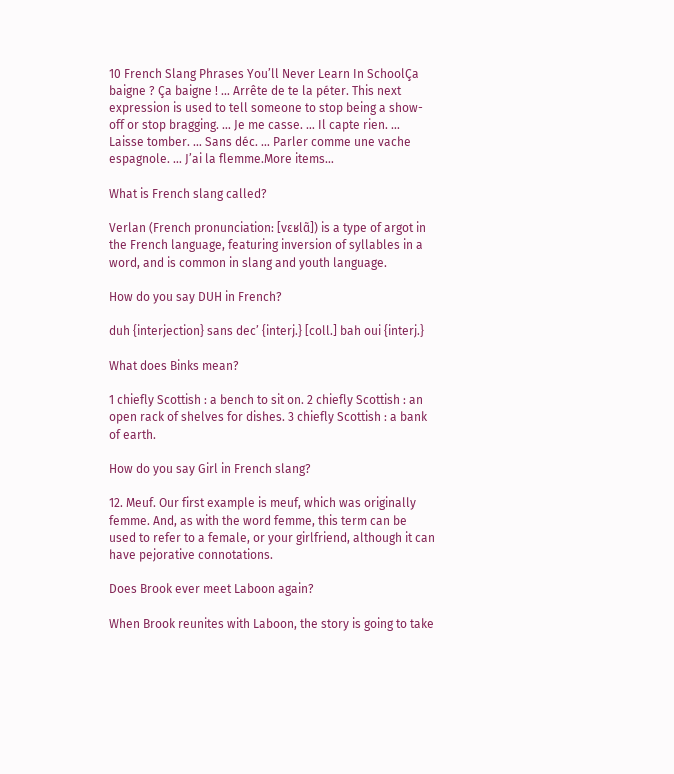10 French Slang Phrases You’ll Never Learn In SchoolÇa baigne ? Ça baigne ! … Arrête de te la péter. This next expression is used to tell someone to stop being a show-off or stop bragging. … Je me casse. … Il capte rien. … Laisse tomber. … Sans déc. … Parler comme une vache espagnole. … J’ai la flemme.More items…

What is French slang called?

Verlan (French pronunciation: [vɛʁlɑ̃]) is a type of argot in the French language, featuring inversion of syllables in a word, and is common in slang and youth language.

How do you say DUH in French?

duh {interjection} sans dec’ {interj.} [coll.] bah oui {interj.}

What does Binks mean?

1 chiefly Scottish : a bench to sit on. 2 chiefly Scottish : an open rack of shelves for dishes. 3 chiefly Scottish : a bank of earth.

How do you say Girl in French slang?

12. Meuf. Our first example is meuf, which was originally femme. And, as with the word femme, this term can be used to refer to a female, or your girlfriend, although it can have pejorative connotations.

Does Brook ever meet Laboon again?

When Brook reunites with Laboon, the story is going to take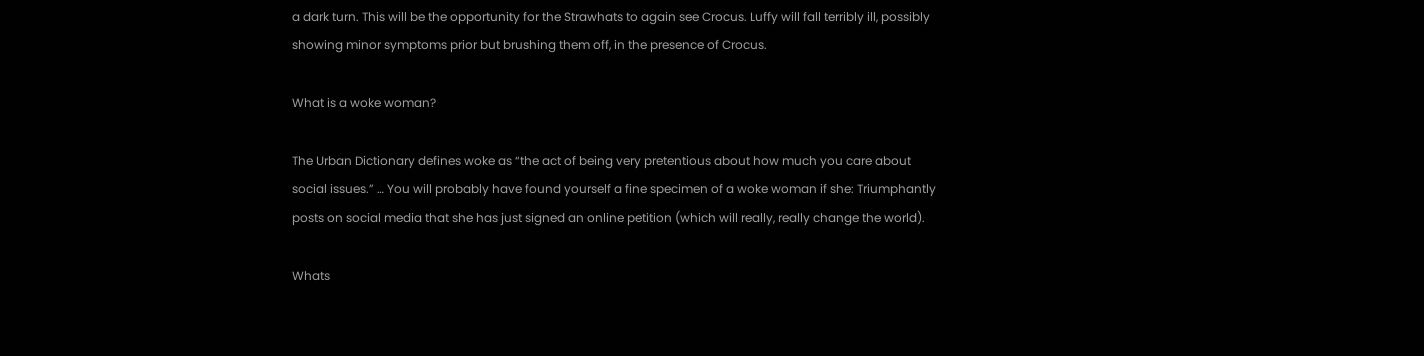a dark turn. This will be the opportunity for the Strawhats to again see Crocus. Luffy will fall terribly ill, possibly showing minor symptoms prior but brushing them off, in the presence of Crocus.

What is a woke woman?

The Urban Dictionary defines woke as “the act of being very pretentious about how much you care about social issues.” … You will probably have found yourself a fine specimen of a woke woman if she: Triumphantly posts on social media that she has just signed an online petition (which will really, really change the world).

Whats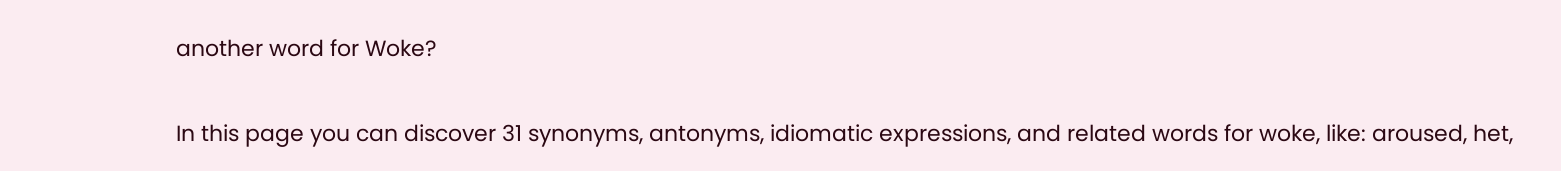another word for Woke?

In this page you can discover 31 synonyms, antonyms, idiomatic expressions, and related words for woke, like: aroused, het,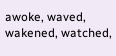awoke, waved, wakened, watched,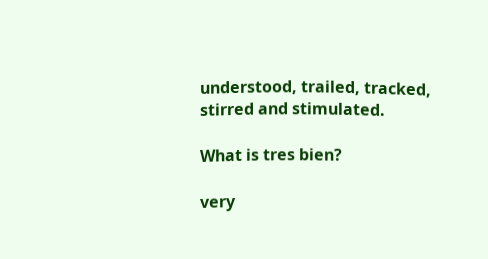understood, trailed, tracked, stirred and stimulated.

What is tres bien?

very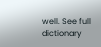well. See full dictionary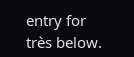entry for très below.